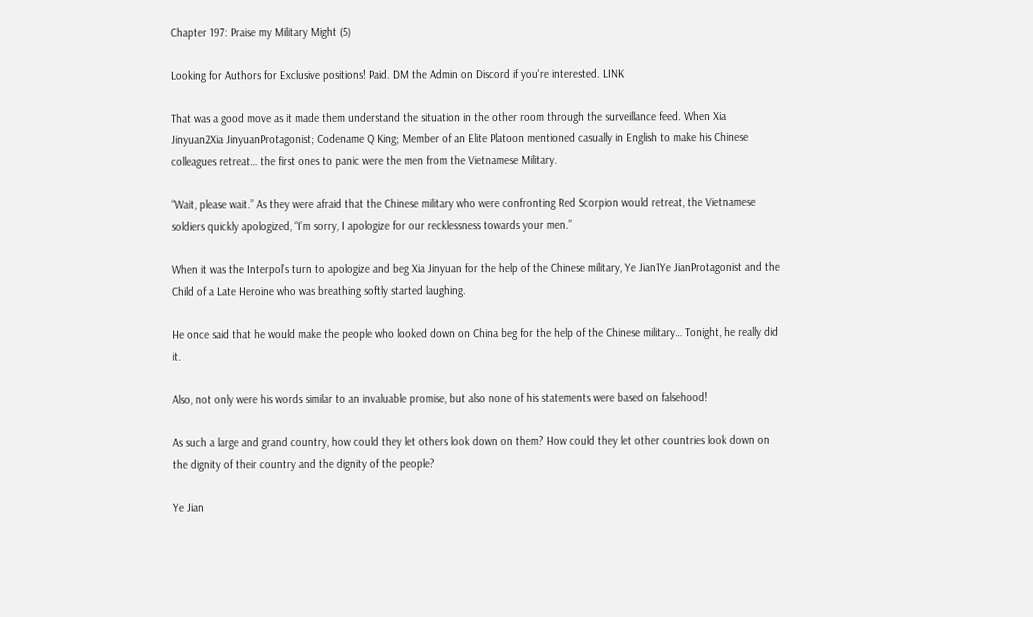Chapter 197: Praise my Military Might (5)

Looking for Authors for Exclusive positions! Paid. DM the Admin on Discord if you're interested. LINK

That was a good move as it made them understand the situation in the other room through the surveillance feed. When Xia Jinyuan2Xia JinyuanProtagonist; Codename Q King; Member of an Elite Platoon mentioned casually in English to make his Chinese colleagues retreat… the first ones to panic were the men from the Vietnamese Military.

“Wait, please wait.” As they were afraid that the Chinese military who were confronting Red Scorpion would retreat, the Vietnamese soldiers quickly apologized, “I’m sorry, I apologize for our recklessness towards your men.”

When it was the Interpol’s turn to apologize and beg Xia Jinyuan for the help of the Chinese military, Ye Jian1Ye JianProtagonist and the Child of a Late Heroine who was breathing softly started laughing.

He once said that he would make the people who looked down on China beg for the help of the Chinese military… Tonight, he really did it.

Also, not only were his words similar to an invaluable promise, but also none of his statements were based on falsehood!

As such a large and grand country, how could they let others look down on them? How could they let other countries look down on the dignity of their country and the dignity of the people?

Ye Jian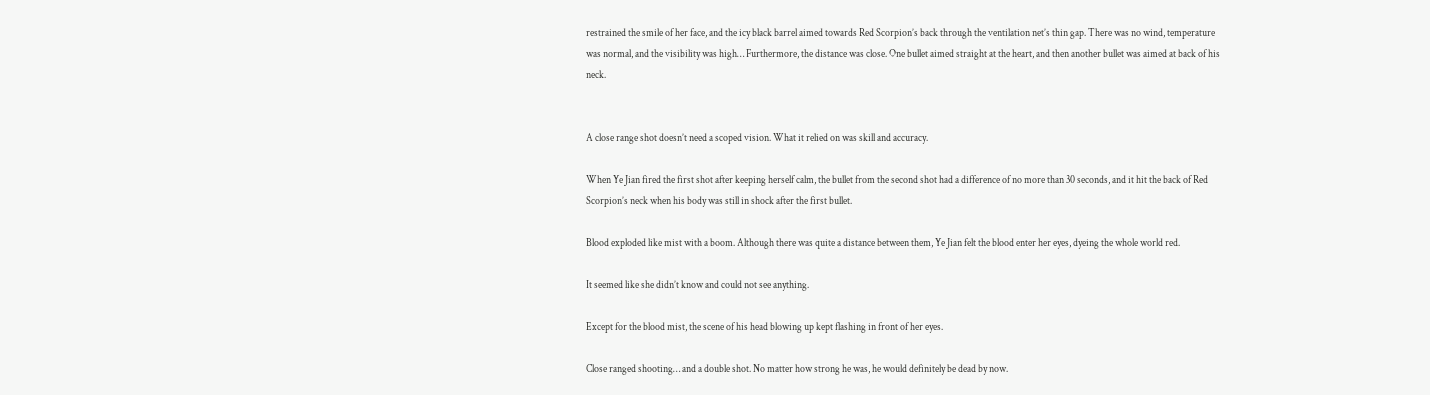restrained the smile of her face, and the icy black barrel aimed towards Red Scorpion’s back through the ventilation net’s thin gap. There was no wind, temperature was normal, and the visibility was high… Furthermore, the distance was close. One bullet aimed straight at the heart, and then another bullet was aimed at back of his neck.


A close range shot doesn’t need a scoped vision. What it relied on was skill and accuracy.

When Ye Jian fired the first shot after keeping herself calm, the bullet from the second shot had a difference of no more than 30 seconds, and it hit the back of Red Scorpion’s neck when his body was still in shock after the first bullet.

Blood exploded like mist with a boom. Although there was quite a distance between them, Ye Jian felt the blood enter her eyes, dyeing the whole world red.

It seemed like she didn’t know and could not see anything.

Except for the blood mist, the scene of his head blowing up kept flashing in front of her eyes.

Close ranged shooting… and a double shot. No matter how strong he was, he would definitely be dead by now.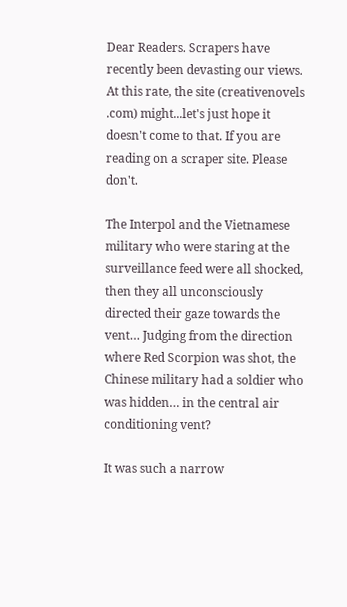Dear Readers. Scrapers have recently been devasting our views. At this rate, the site (creativenovels .com) might...let's just hope it doesn't come to that. If you are reading on a scraper site. Please don't.

The Interpol and the Vietnamese military who were staring at the surveillance feed were all shocked, then they all unconsciously directed their gaze towards the vent… Judging from the direction where Red Scorpion was shot, the Chinese military had a soldier who was hidden… in the central air conditioning vent?

It was such a narrow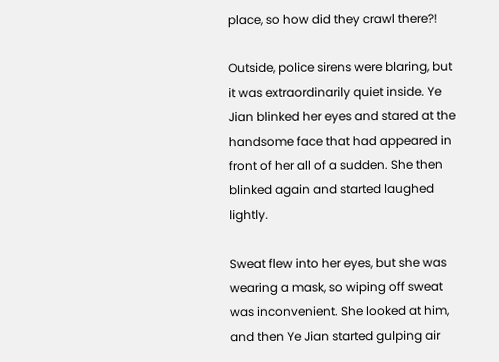place, so how did they crawl there?!

Outside, police sirens were blaring, but it was extraordinarily quiet inside. Ye Jian blinked her eyes and stared at the handsome face that had appeared in front of her all of a sudden. She then blinked again and started laughed lightly.

Sweat flew into her eyes, but she was wearing a mask, so wiping off sweat was inconvenient. She looked at him, and then Ye Jian started gulping air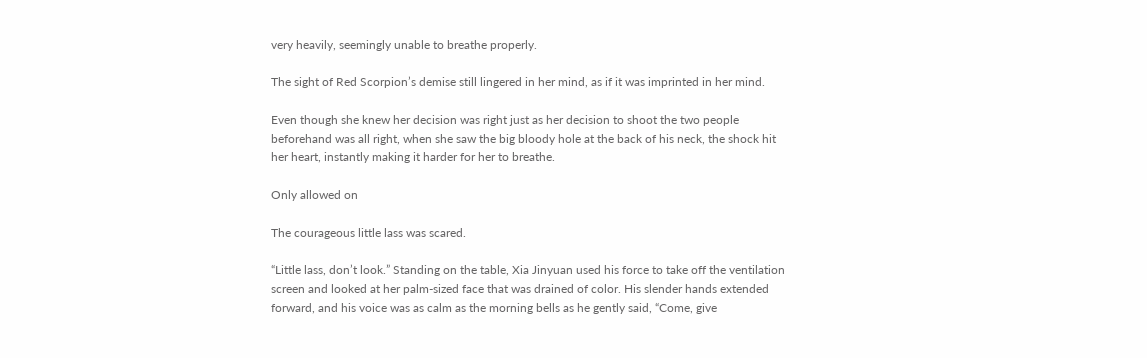very heavily, seemingly unable to breathe properly.

The sight of Red Scorpion’s demise still lingered in her mind, as if it was imprinted in her mind.

Even though she knew her decision was right just as her decision to shoot the two people beforehand was all right, when she saw the big bloody hole at the back of his neck, the shock hit her heart, instantly making it harder for her to breathe.

Only allowed on

The courageous little lass was scared.

“Little lass, don’t look.” Standing on the table, Xia Jinyuan used his force to take off the ventilation screen and looked at her palm-sized face that was drained of color. His slender hands extended forward, and his voice was as calm as the morning bells as he gently said, “Come, give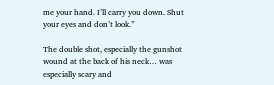me your hand. I’ll carry you down. Shut your eyes and don’t look.”

The double shot, especially the gunshot wound at the back of his neck… was especially scary and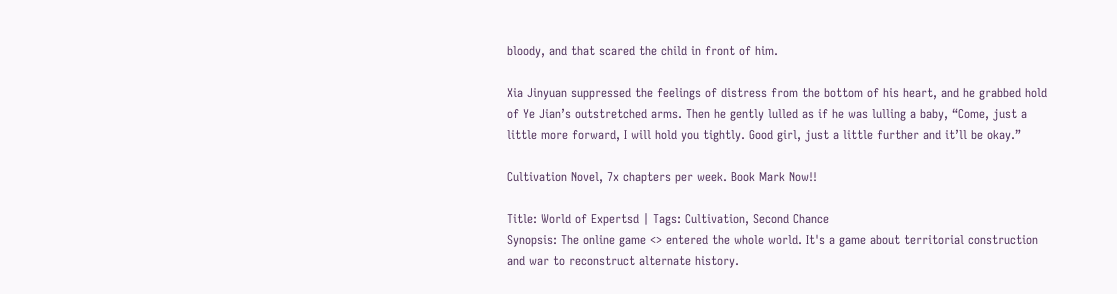bloody, and that scared the child in front of him.

Xia Jinyuan suppressed the feelings of distress from the bottom of his heart, and he grabbed hold of Ye Jian’s outstretched arms. Then he gently lulled as if he was lulling a baby, “Come, just a little more forward, I will hold you tightly. Good girl, just a little further and it’ll be okay.”

Cultivation Novel, 7x chapters per week. Book Mark Now!!

Title: World of Expertsd | Tags: Cultivation, Second Chance
Synopsis: The online game <> entered the whole world. It's a game about territorial construction and war to reconstruct alternate history.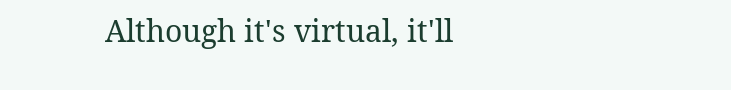Although it's virtual, it'll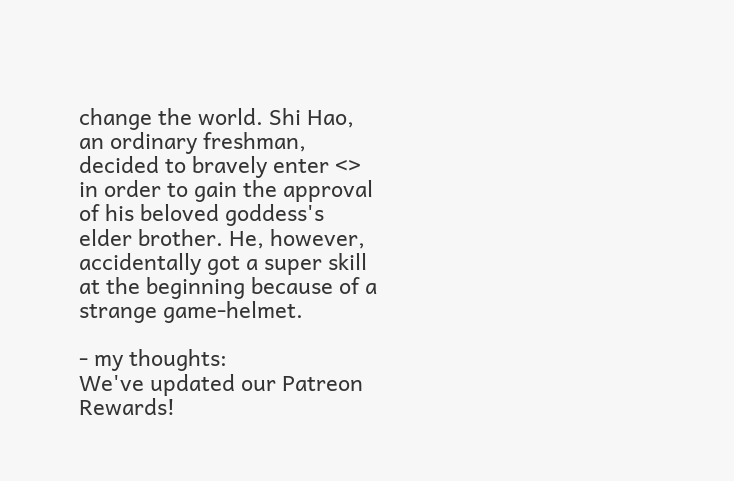change the world. Shi Hao, an ordinary freshman, decided to bravely enter <> in order to gain the approval of his beloved goddess's elder brother. He, however, accidentally got a super skill at the beginning because of a strange game-helmet.

- my thoughts:
We've updated our Patreon Rewards!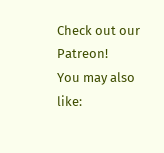Check out our Patreon!
You may also like: